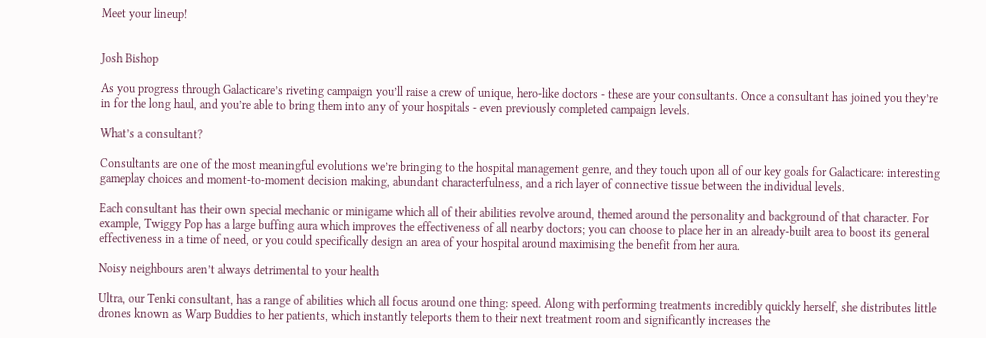Meet your lineup!


Josh Bishop

As you progress through Galacticare’s riveting campaign you’ll raise a crew of unique, hero-like doctors - these are your consultants. Once a consultant has joined you they’re in for the long haul, and you’re able to bring them into any of your hospitals - even previously completed campaign levels.

What’s a consultant?

Consultants are one of the most meaningful evolutions we’re bringing to the hospital management genre, and they touch upon all of our key goals for Galacticare: interesting gameplay choices and moment-to-moment decision making, abundant characterfulness, and a rich layer of connective tissue between the individual levels.

Each consultant has their own special mechanic or minigame which all of their abilities revolve around, themed around the personality and background of that character. For example, Twiggy Pop has a large buffing aura which improves the effectiveness of all nearby doctors; you can choose to place her in an already-built area to boost its general effectiveness in a time of need, or you could specifically design an area of your hospital around maximising the benefit from her aura.

Noisy neighbours aren’t always detrimental to your health

Ultra, our Tenki consultant, has a range of abilities which all focus around one thing: speed. Along with performing treatments incredibly quickly herself, she distributes little drones known as Warp Buddies to her patients, which instantly teleports them to their next treatment room and significantly increases the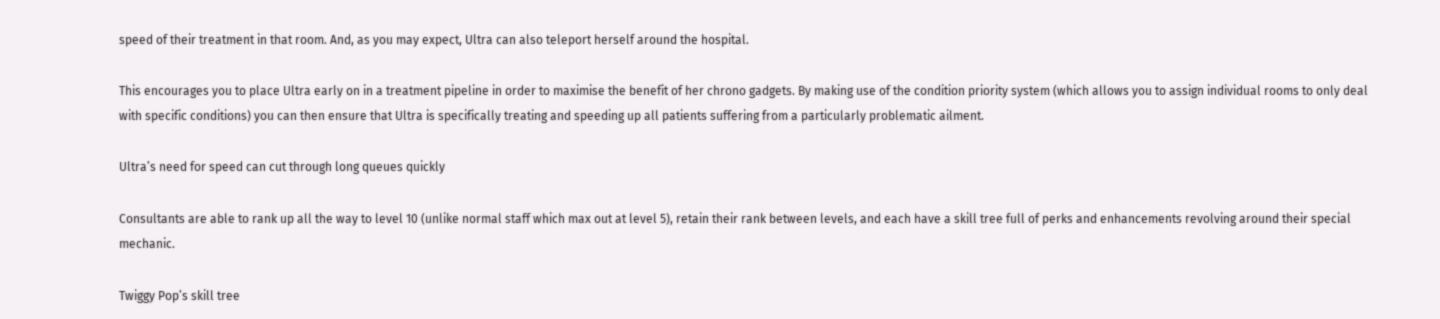speed of their treatment in that room. And, as you may expect, Ultra can also teleport herself around the hospital.

This encourages you to place Ultra early on in a treatment pipeline in order to maximise the benefit of her chrono gadgets. By making use of the condition priority system (which allows you to assign individual rooms to only deal with specific conditions) you can then ensure that Ultra is specifically treating and speeding up all patients suffering from a particularly problematic ailment.

Ultra’s need for speed can cut through long queues quickly

Consultants are able to rank up all the way to level 10 (unlike normal staff which max out at level 5), retain their rank between levels, and each have a skill tree full of perks and enhancements revolving around their special mechanic.

Twiggy Pop’s skill tree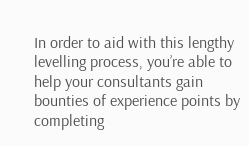In order to aid with this lengthy levelling process, you’re able to help your consultants gain bounties of experience points by completing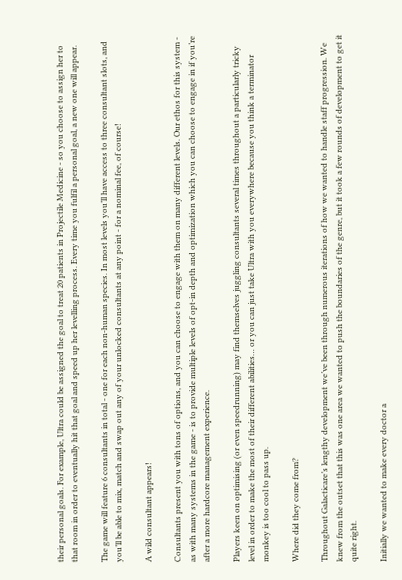their personal goals. For example, Ultra could be assigned the goal to treat 20 patients in Projectile Medicine - so you choose to assign her to that room in order to eventually hit that goal and speed up her levelling process. Every time you fulfil a personal goal, a new one will appear.

The game will feature 6 consultants in total - one for each non-human species. In most levels you’ll have access to three consultant slots, and you’ll be able to mix, match and swap out any of your unlocked consultants at any point - for a nominal fee, of course!

A wild consultant appears!

Consultants present you with tons of options, and you can choose to engage with them on many different levels. Our ethos for this system - as with many systems in the game - is to provide multiple levels of opt-in depth and optimization which you can choose to engage in if you’re after a more hardcore management experience.

Players keen on optimising (or even speedrunning) may find themselves juggling consultants several times throughout a particularly tricky level in order to make the most of their different abilities… or you can just take Ultra with you everywhere because you think a terminator monkey is too cool to pass up.

Where did they come from?

Throughout Galacticare’s lengthy development we’ve been through numerous iterations of how we wanted to handle staff progression. We knew from the outset that this was one area we wanted to push the boundaries of the genre, but it took a few rounds of development to get it quite right.

Initially we wanted to make every doctor a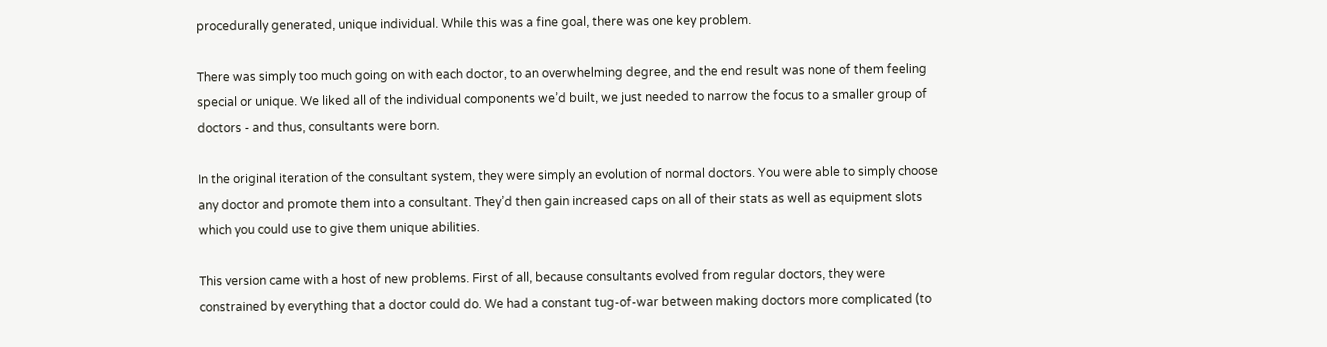procedurally generated, unique individual. While this was a fine goal, there was one key problem.

There was simply too much going on with each doctor, to an overwhelming degree, and the end result was none of them feeling special or unique. We liked all of the individual components we’d built, we just needed to narrow the focus to a smaller group of doctors - and thus, consultants were born.

In the original iteration of the consultant system, they were simply an evolution of normal doctors. You were able to simply choose any doctor and promote them into a consultant. They’d then gain increased caps on all of their stats as well as equipment slots which you could use to give them unique abilities.

This version came with a host of new problems. First of all, because consultants evolved from regular doctors, they were constrained by everything that a doctor could do. We had a constant tug-of-war between making doctors more complicated (to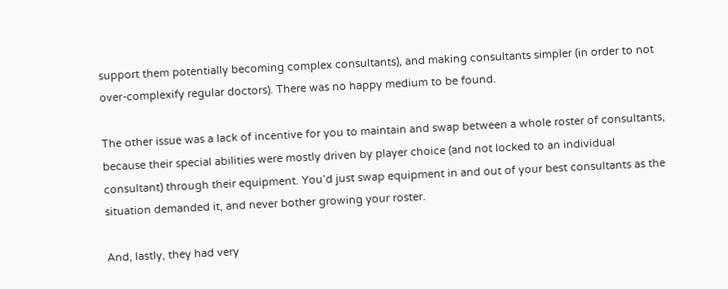support them potentially becoming complex consultants), and making consultants simpler (in order to not over-complexify regular doctors). There was no happy medium to be found.

The other issue was a lack of incentive for you to maintain and swap between a whole roster of consultants, because their special abilities were mostly driven by player choice (and not locked to an individual consultant) through their equipment. You’d just swap equipment in and out of your best consultants as the situation demanded it, and never bother growing your roster.

And, lastly, they had very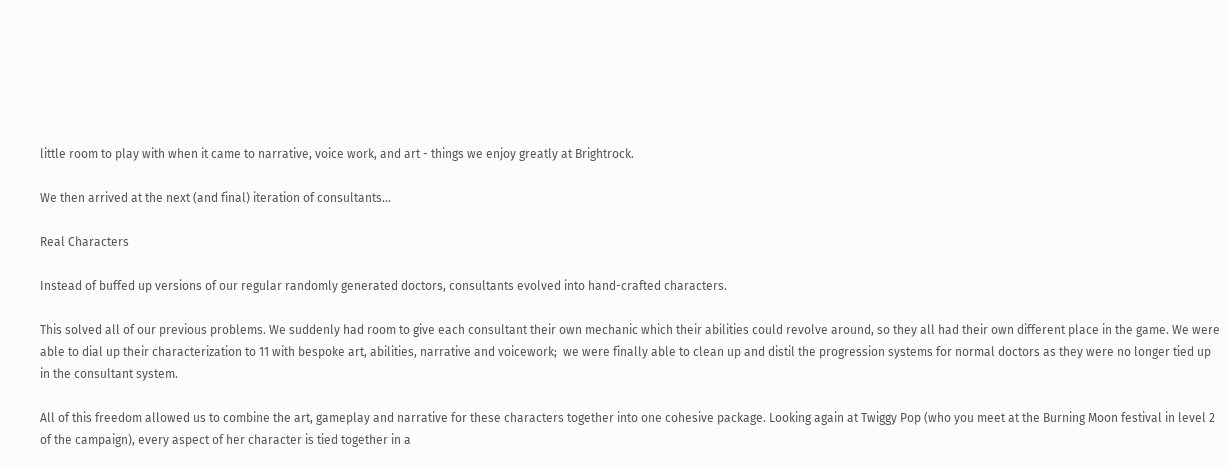little room to play with when it came to narrative, voice work, and art - things we enjoy greatly at Brightrock.

We then arrived at the next (and final) iteration of consultants…

Real Characters

Instead of buffed up versions of our regular randomly generated doctors, consultants evolved into hand-crafted characters.

This solved all of our previous problems. We suddenly had room to give each consultant their own mechanic which their abilities could revolve around, so they all had their own different place in the game. We were able to dial up their characterization to 11 with bespoke art, abilities, narrative and voicework;  we were finally able to clean up and distil the progression systems for normal doctors as they were no longer tied up in the consultant system.

All of this freedom allowed us to combine the art, gameplay and narrative for these characters together into one cohesive package. Looking again at Twiggy Pop (who you meet at the Burning Moon festival in level 2 of the campaign), every aspect of her character is tied together in a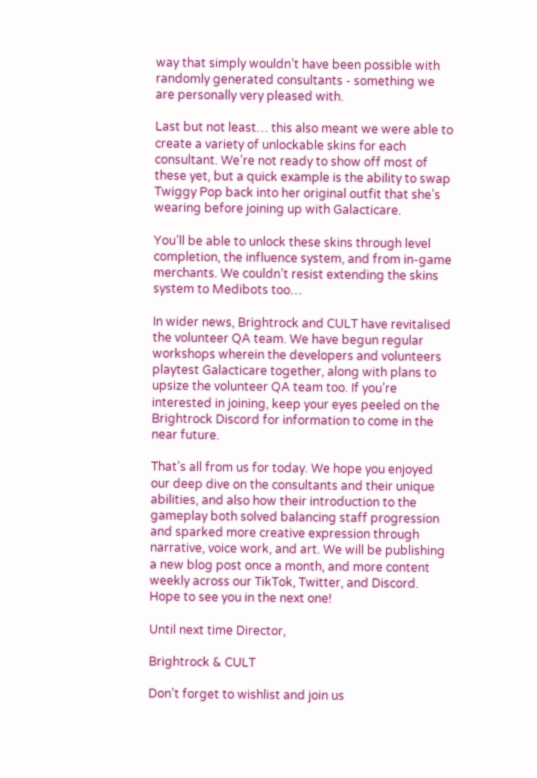way that simply wouldn’t have been possible with randomly generated consultants - something we are personally very pleased with.

Last but not least… this also meant we were able to create a variety of unlockable skins for each consultant. We’re not ready to show off most of these yet, but a quick example is the ability to swap Twiggy Pop back into her original outfit that she’s wearing before joining up with Galacticare.

You’ll be able to unlock these skins through level completion, the influence system, and from in-game merchants. We couldn’t resist extending the skins system to Medibots too…

In wider news, Brightrock and CULT have revitalised the volunteer QA team. We have begun regular workshops wherein the developers and volunteers playtest Galacticare together, along with plans to upsize the volunteer QA team too. If you’re interested in joining, keep your eyes peeled on the Brightrock Discord for information to come in the near future.

That’s all from us for today. We hope you enjoyed our deep dive on the consultants and their unique abilities, and also how their introduction to the gameplay both solved balancing staff progression and sparked more creative expression through narrative, voice work, and art. We will be publishing a new blog post once a month, and more content weekly across our TikTok, Twitter, and Discord. Hope to see you in the next one!

Until next time Director,

Brightrock & CULT

Don’t forget to wishlist and join us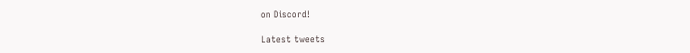on Discord!

Latest tweets